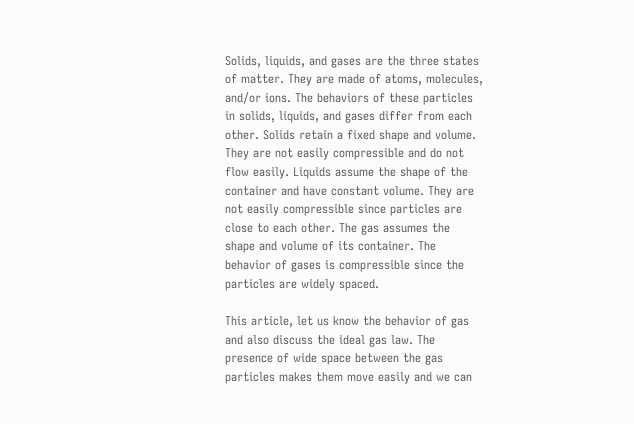Solids, liquids, and gases are the three states of matter. They are made of atoms, molecules, and/or ions. The behaviors of these particles in solids, liquids, and gases differ from each other. Solids retain a fixed shape and volume. They are not easily compressible and do not flow easily. Liquids assume the shape of the container and have constant volume. They are not easily compressible since particles are close to each other. The gas assumes the shape and volume of its container. The behavior of gases is compressible since the particles are widely spaced.

This article, let us know the behavior of gas and also discuss the ideal gas law. The presence of wide space between the gas particles makes them move easily and we can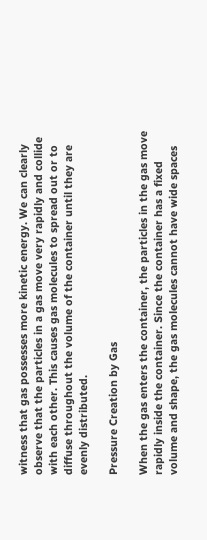witness that gas possesses more kinetic energy. We can clearly observe that the particles in a gas move very rapidly and collide with each other. This causes gas molecules to spread out or to diffuse throughout the volume of the container until they are evenly distributed.

Pressure Creation by Gas

When the gas enters the container, the particles in the gas move rapidly inside the container. Since the container has a fixed volume and shape, the gas molecules cannot have wide spaces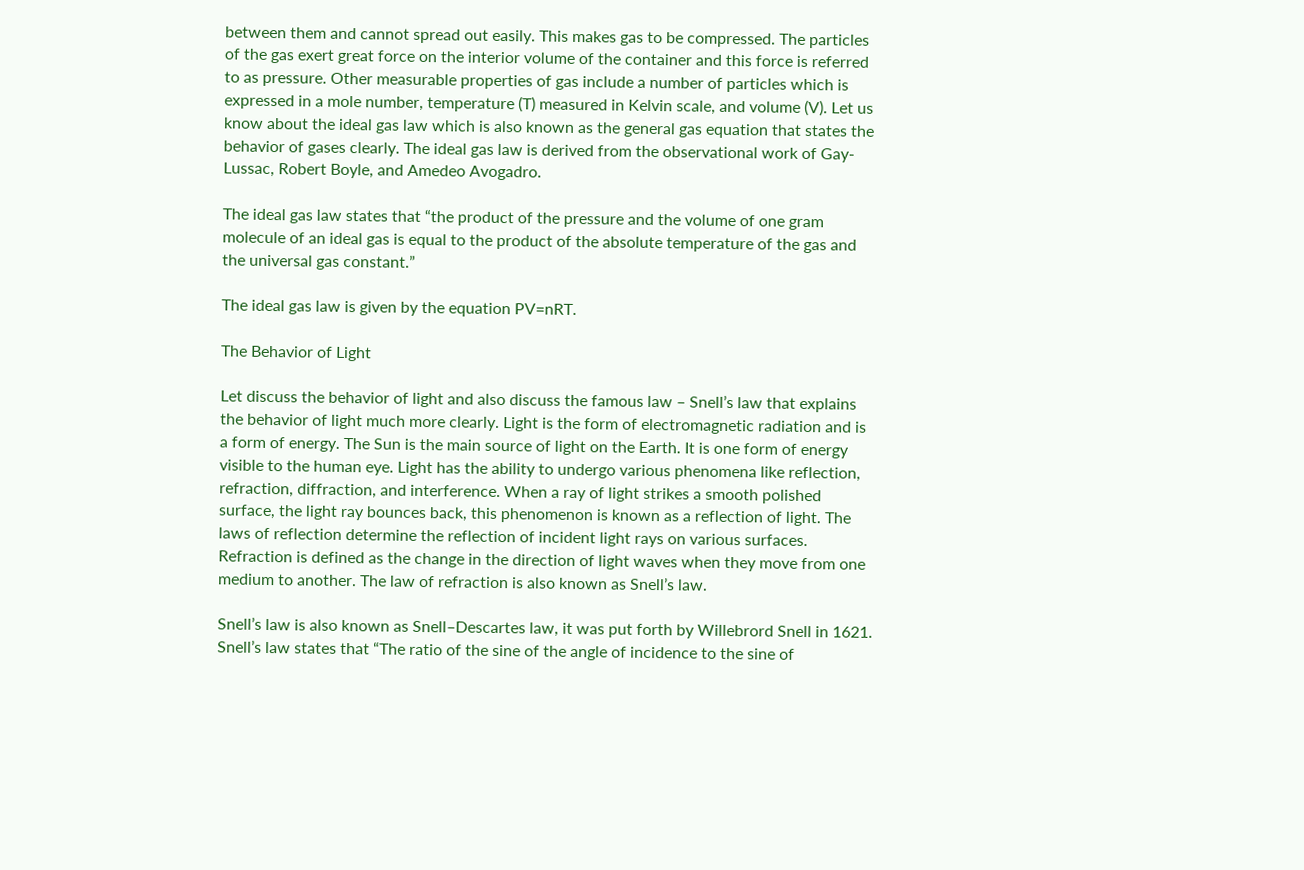between them and cannot spread out easily. This makes gas to be compressed. The particles of the gas exert great force on the interior volume of the container and this force is referred to as pressure. Other measurable properties of gas include a number of particles which is expressed in a mole number, temperature (T) measured in Kelvin scale, and volume (V). Let us know about the ideal gas law which is also known as the general gas equation that states the behavior of gases clearly. The ideal gas law is derived from the observational work of Gay-Lussac, Robert Boyle, and Amedeo Avogadro.

The ideal gas law states that “the product of the pressure and the volume of one gram molecule of an ideal gas is equal to the product of the absolute temperature of the gas and the universal gas constant.”

The ideal gas law is given by the equation PV=nRT.

The Behavior of Light

Let discuss the behavior of light and also discuss the famous law – Snell’s law that explains the behavior of light much more clearly. Light is the form of electromagnetic radiation and is a form of energy. The Sun is the main source of light on the Earth. It is one form of energy visible to the human eye. Light has the ability to undergo various phenomena like reflection, refraction, diffraction, and interference. When a ray of light strikes a smooth polished surface, the light ray bounces back, this phenomenon is known as a reflection of light. The laws of reflection determine the reflection of incident light rays on various surfaces. Refraction is defined as the change in the direction of light waves when they move from one medium to another. The law of refraction is also known as Snell’s law.

Snell’s law is also known as Snell–Descartes law, it was put forth by Willebrord Snell in 1621. Snell’s law states that “The ratio of the sine of the angle of incidence to the sine of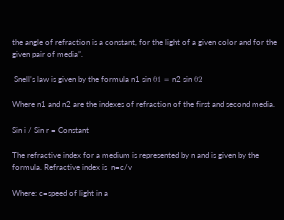the angle of refraction is a constant, for the light of a given color and for the given pair of media”.

 Snell’s law is given by the formula n1 sin θ1 = n2 sin θ2

Where n1 and n2 are the indexes of refraction of the first and second media.

Sin i / Sin r = Constant

The refractive index for a medium is represented by n and is given by the formula. Refractive index is  n=c/v

Where: c=speed of light in a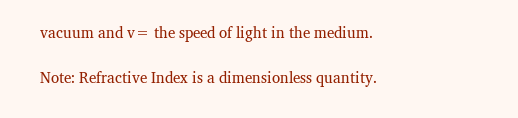vacuum and v= the speed of light in the medium.

Note: Refractive Index is a dimensionless quantity.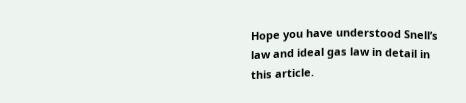Hope you have understood Snell’s law and ideal gas law in detail in this article.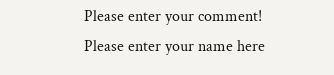Please enter your comment!
Please enter your name here